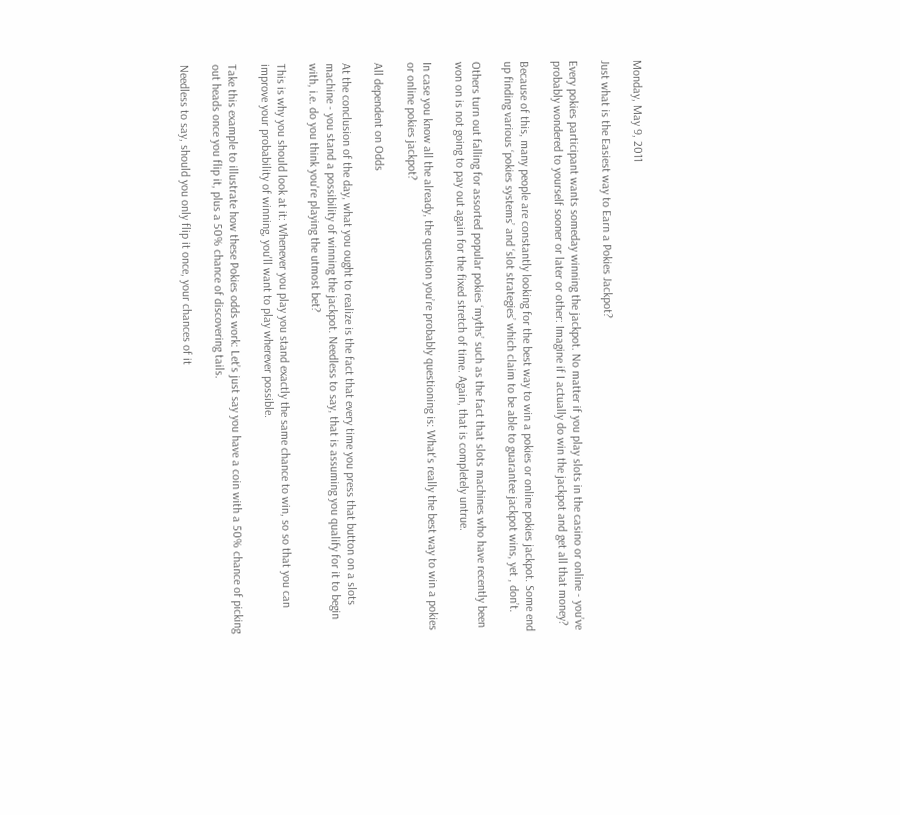Monday, May 9, 2011

Just what is the Easiest way to Earn a Pokies Jackpot?

Every pokies participant wants someday winning the jackpot. No matter if you play slots in the casino or online - you’ve probably wondered to yourself sooner or later or other: Imagine if I actually do win the jackpot and get all that money?

Because of this, many people are constantly looking for the best way to win a pokies or online pokies jackpot. Some end up finding various ‘pokies systems’ and ‘slot strategies’ which claim to be able to guarantee jackpot wins, yet , don’t.

Others turn out falling for assorted popular pokies ‘myths’ such as the fact that slots machines who have recently been won on is not going to pay out again for the fixed stretch of time. Again, that is completely untrue.

In case you know all the already, the question you’re probably questioning is: What's really the best way to win a pokies or online pokies jackpot?

All dependent on Odds

At the conclusion of the day, what you ought to realize is the fact that every time you press that button on a slots machine - you stand a possibility of winning the jackpot. Needless to say, that is assuming you qualify for it to begin with, i.e. do you think you're playing the utmost bet?

This is why you should look at it: Whenever you play you stand exactly the same chance to win, so so that you can improve your probability of winning, you'll want to play wherever possible.

Take this example to illustrate how these Pokies odds work: Let’s just say you have a coin with a 50% chance of picking out heads once you flip it, plus a 50% chance of discovering tails.

Needless to say, should you only flip it once, your chances of it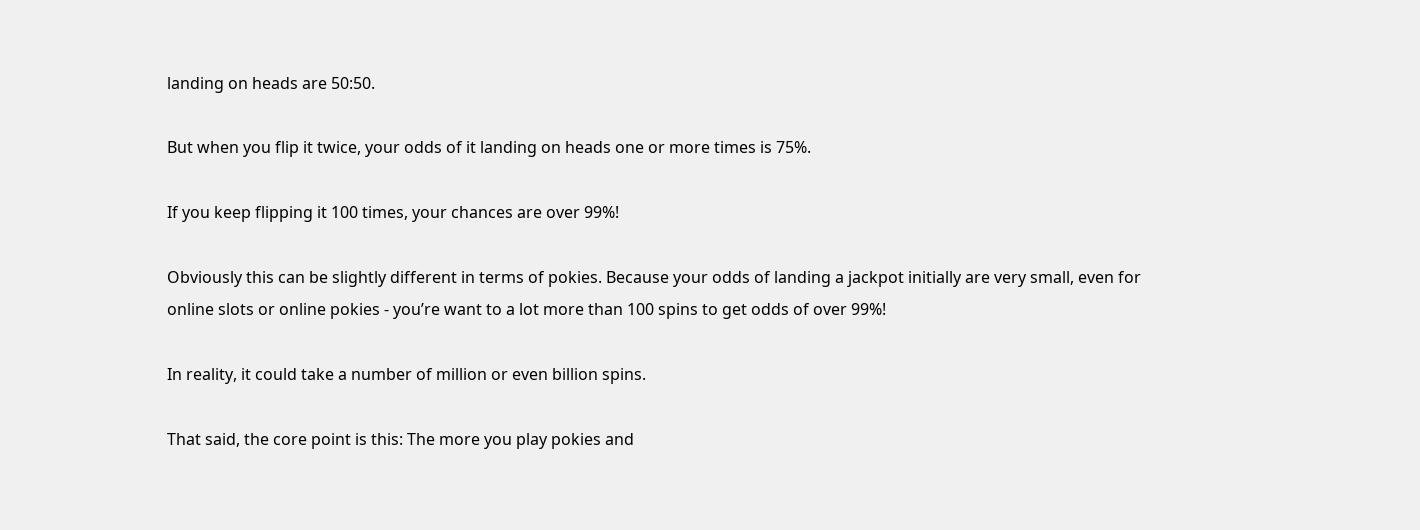landing on heads are 50:50.

But when you flip it twice, your odds of it landing on heads one or more times is 75%.

If you keep flipping it 100 times, your chances are over 99%!

Obviously this can be slightly different in terms of pokies. Because your odds of landing a jackpot initially are very small, even for online slots or online pokies - you’re want to a lot more than 100 spins to get odds of over 99%!

In reality, it could take a number of million or even billion spins.

That said, the core point is this: The more you play pokies and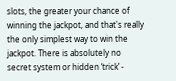slots, the greater your chance of winning the jackpot, and that's really the only simplest way to win the jackpot. There is absolutely no secret system or hidden ‘trick’ -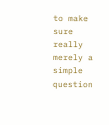to make sure really merely a simple question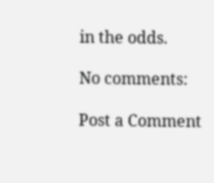in the odds.

No comments:

Post a Comment